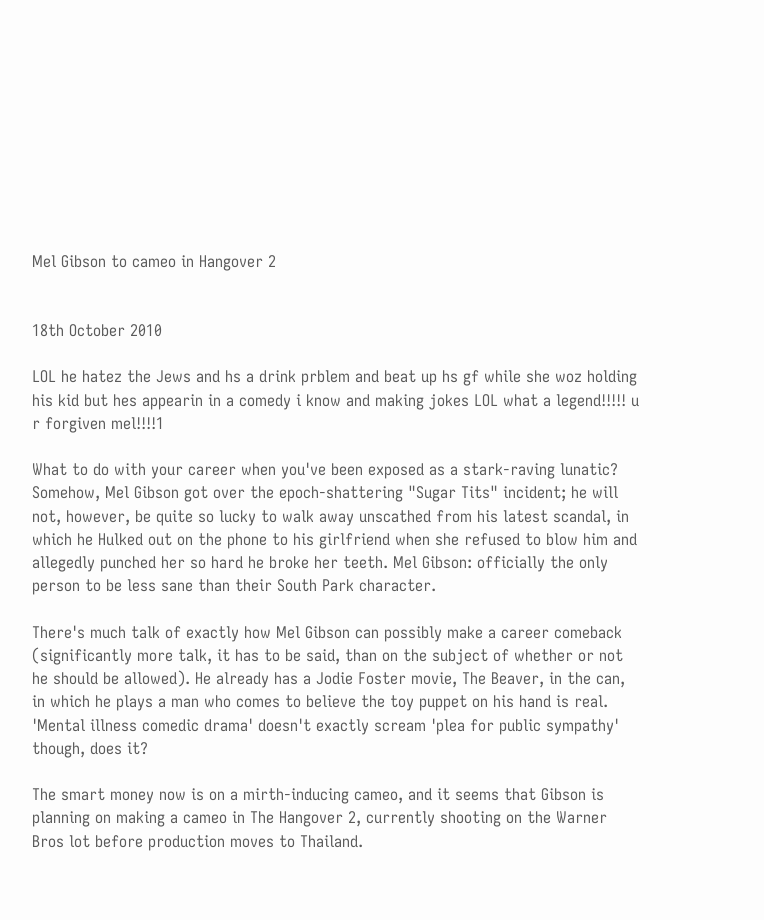Mel Gibson to cameo in Hangover 2


18th October 2010

LOL he hatez the Jews and hs a drink prblem and beat up hs gf while she woz holding his kid but hes appearin in a comedy i know and making jokes LOL what a legend!!!!! u r forgiven mel!!!!1

What to do with your career when you've been exposed as a stark-raving lunatic? Somehow, Mel Gibson got over the epoch-shattering "Sugar Tits" incident; he will not, however, be quite so lucky to walk away unscathed from his latest scandal, in which he Hulked out on the phone to his girlfriend when she refused to blow him and allegedly punched her so hard he broke her teeth. Mel Gibson: officially the only person to be less sane than their South Park character.

There's much talk of exactly how Mel Gibson can possibly make a career comeback (significantly more talk, it has to be said, than on the subject of whether or not he should be allowed). He already has a Jodie Foster movie, The Beaver, in the can, in which he plays a man who comes to believe the toy puppet on his hand is real. 'Mental illness comedic drama' doesn't exactly scream 'plea for public sympathy' though, does it?

The smart money now is on a mirth-inducing cameo, and it seems that Gibson is planning on making a cameo in The Hangover 2, currently shooting on the Warner Bros lot before production moves to Thailand.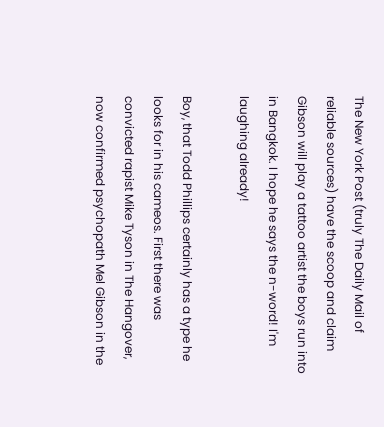The New York Post (truly The Daily Mail of reliable sources) have the scoop and claim Gibson will play a tattoo artist the boys run into in Bangkok. I hope he says the n-word! I'm laughing already!

Boy, that Todd Phillips certainly has a type he looks for in his cameos. First there was convicted rapist Mike Tyson in The Hangover, now confirmed psychopath Mel Gibson in the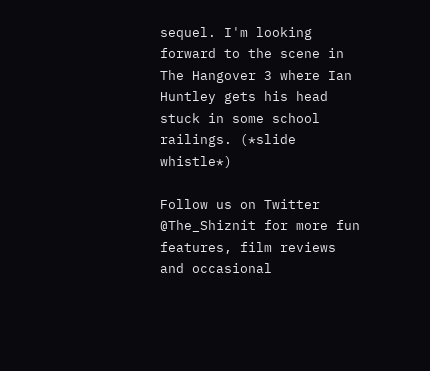sequel. I'm looking forward to the scene in The Hangover 3 where Ian Huntley gets his head stuck in some school railings. (*slide whistle*)

Follow us on Twitter @The_Shiznit for more fun features, film reviews and occasional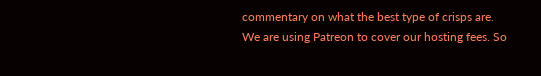commentary on what the best type of crisps are.
We are using Patreon to cover our hosting fees. So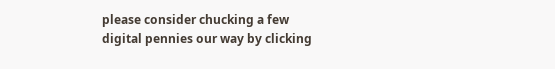please consider chucking a few digital pennies our way by clicking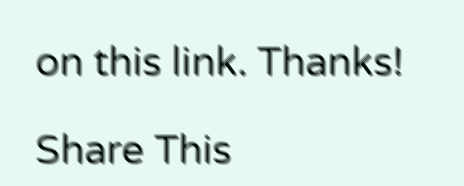on this link. Thanks!

Share This